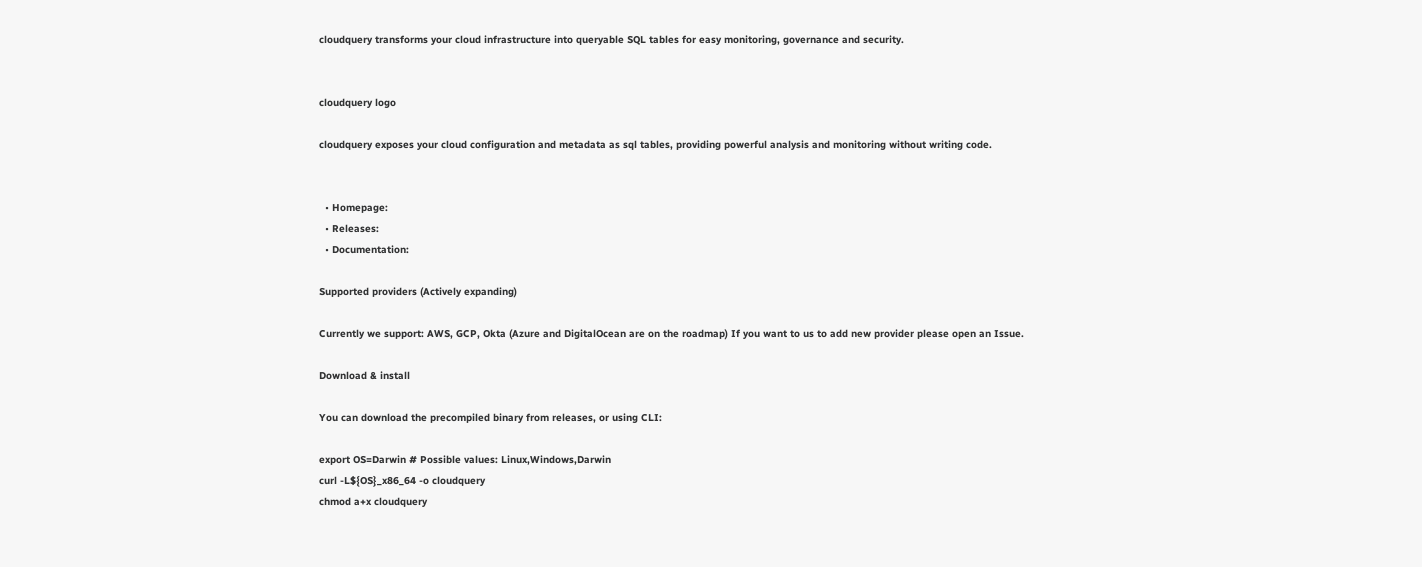cloudquery transforms your cloud infrastructure into queryable SQL tables for easy monitoring, governance and security.


cloudquery logo

cloudquery exposes your cloud configuration and metadata as sql tables, providing powerful analysis and monitoring without writing code.


  • Homepage:
  • Releases:
  • Documentation:

Supported providers (Actively expanding)

Currently we support: AWS, GCP, Okta (Azure and DigitalOcean are on the roadmap) If you want to us to add new provider please open an Issue.

Download & install

You can download the precompiled binary from releases, or using CLI:

export OS=Darwin # Possible values: Linux,Windows,Darwin
curl -L${OS}_x86_64 -o cloudquery
chmod a+x cloudquery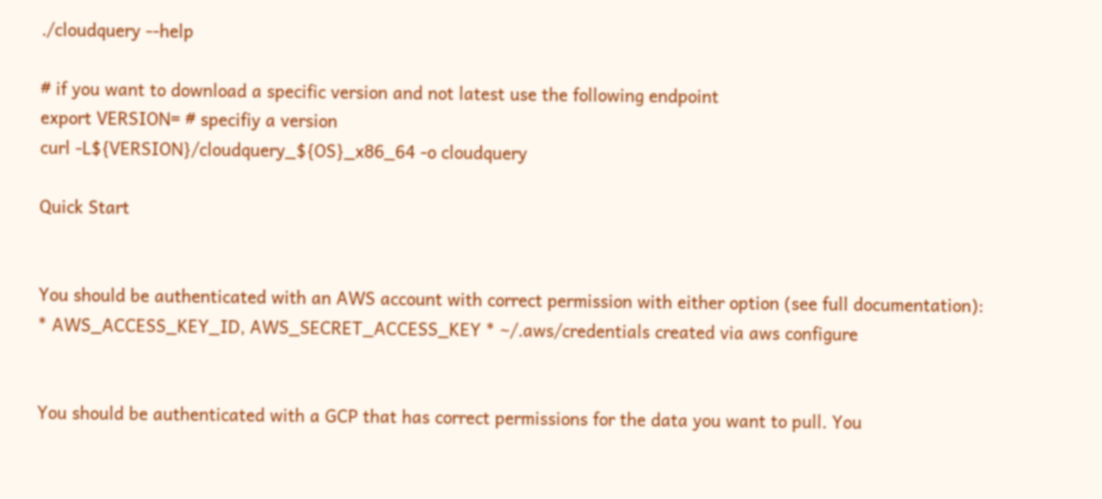./cloudquery --help

# if you want to download a specific version and not latest use the following endpoint
export VERSION= # specifiy a version
curl -L${VERSION}/cloudquery_${OS}_x86_64 -o cloudquery

Quick Start


You should be authenticated with an AWS account with correct permission with either option (see full documentation): * AWS_ACCESS_KEY_ID, AWS_SECRET_ACCESS_KEY * ~/.aws/credentials created via aws configure


You should be authenticated with a GCP that has correct permissions for the data you want to pull. You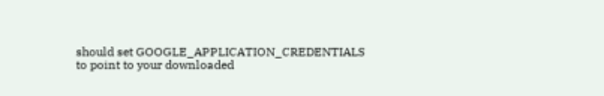should set GOOGLE_APPLICATION_CREDENTIALS to point to your downloaded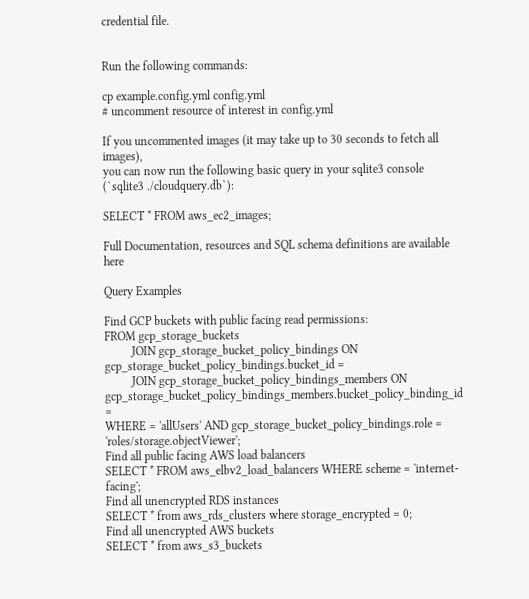credential file.


Run the following commands:

cp example.config.yml config.yml
# uncomment resource of interest in config.yml

If you uncommented images (it may take up to 30 seconds to fetch all images),
you can now run the following basic query in your sqlite3 console (`sqlite3 ./cloudquery.db`):

SELECT * FROM aws_ec2_images;

Full Documentation, resources and SQL schema definitions are available here

Query Examples

Find GCP buckets with public facing read permissions:
FROM gcp_storage_buckets
         JOIN gcp_storage_bucket_policy_bindings ON gcp_storage_bucket_policy_bindings.bucket_id =
         JOIN gcp_storage_bucket_policy_bindings_members ON gcp_storage_bucket_policy_bindings_members.bucket_policy_binding_id =
WHERE = 'allUsers' AND gcp_storage_bucket_policy_bindings.role = 'roles/storage.objectViewer';
Find all public facing AWS load balancers
SELECT * FROM aws_elbv2_load_balancers WHERE scheme = 'internet-facing';
Find all unencrypted RDS instances
SELECT * from aws_rds_clusters where storage_encrypted = 0;
Find all unencrypted AWS buckets
SELECT * from aws_s3_buckets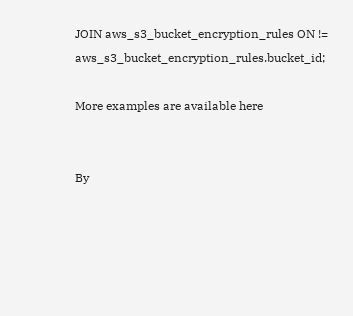JOIN aws_s3_bucket_encryption_rules ON != aws_s3_bucket_encryption_rules.bucket_id;

More examples are available here


By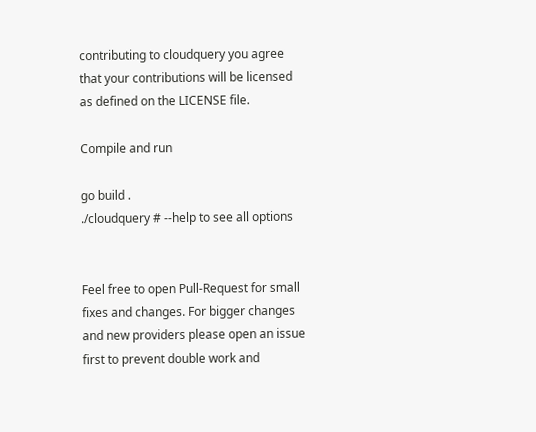contributing to cloudquery you agree that your contributions will be licensed as defined on the LICENSE file.

Compile and run

go build .
./cloudquery # --help to see all options


Feel free to open Pull-Request for small fixes and changes. For bigger changes and new providers please open an issue first to prevent double work and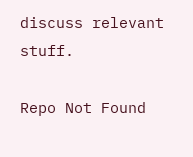discuss relevant stuff.

Repo Not Found